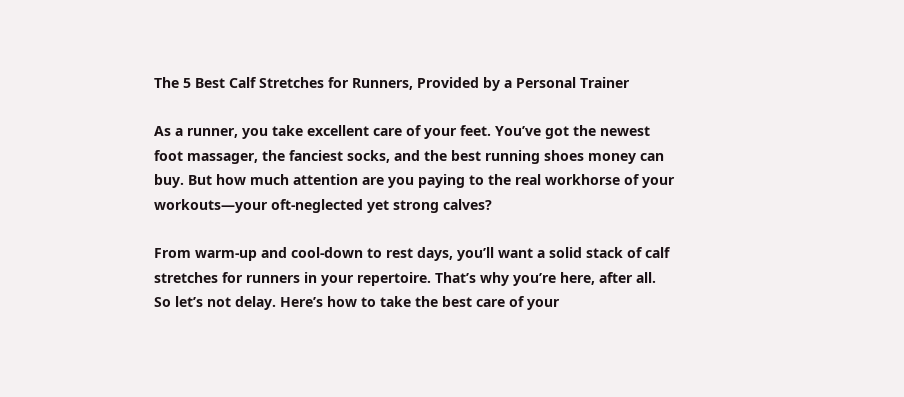The 5 Best Calf Stretches for Runners, Provided by a Personal Trainer

As a runner, you take excellent care of your feet. You’ve got the newest foot massager, the fanciest socks, and the best running shoes money can buy. But how much attention are you paying to the real workhorse of your workouts—your oft-neglected yet strong calves?

From warm-up and cool-down to rest days, you’ll want a solid stack of calf stretches for runners in your repertoire. That’s why you’re here, after all. So let’s not delay. Here’s how to take the best care of your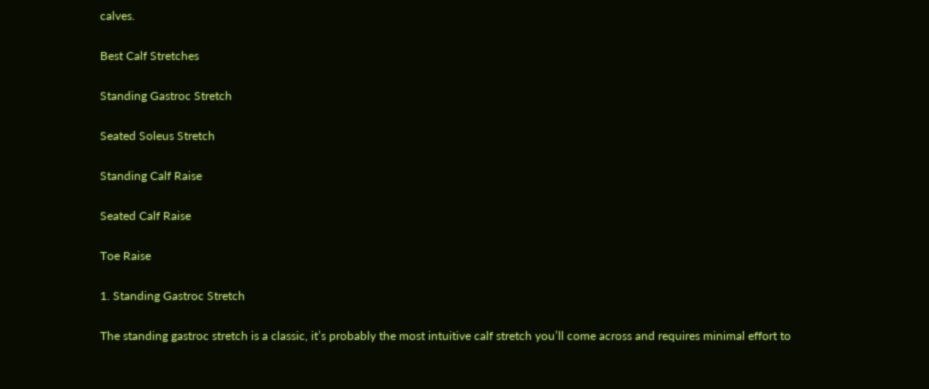calves.

Best Calf Stretches

Standing Gastroc Stretch

Seated Soleus Stretch

Standing Calf Raise

Seated Calf Raise

Toe Raise

1. Standing Gastroc Stretch

The standing gastroc stretch is a classic, it’s probably the most intuitive calf stretch you’ll come across and requires minimal effort to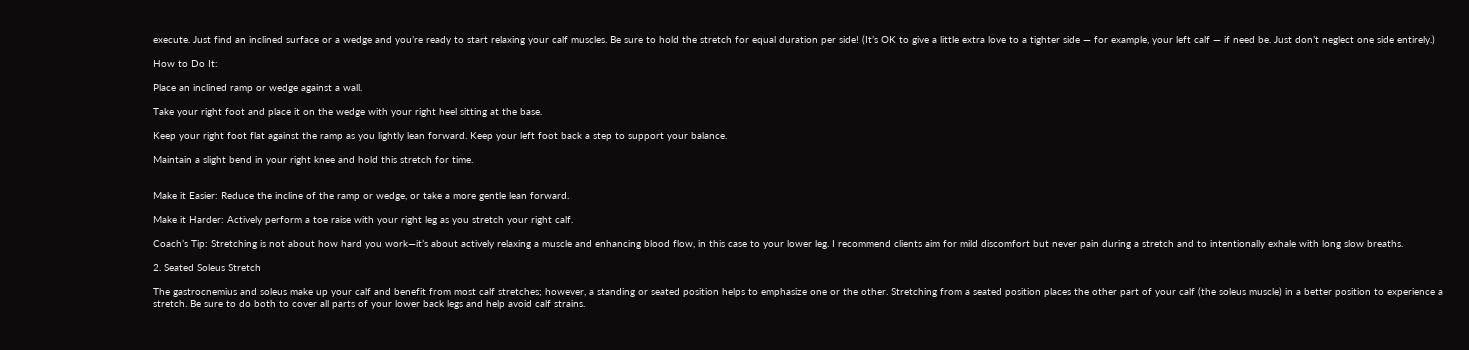execute. Just find an inclined surface or a wedge and you’re ready to start relaxing your calf muscles. Be sure to hold the stretch for equal duration per side! (It’s OK to give a little extra love to a tighter side — for example, your left calf — if need be. Just don’t neglect one side entirely.)

How to Do It:

Place an inclined ramp or wedge against a wall.

Take your right foot and place it on the wedge with your right heel sitting at the base.

Keep your right foot flat against the ramp as you lightly lean forward. Keep your left foot back a step to support your balance.

Maintain a slight bend in your right knee and hold this stretch for time.


Make it Easier: Reduce the incline of the ramp or wedge, or take a more gentle lean forward.

Make it Harder: Actively perform a toe raise with your right leg as you stretch your right calf.

Coach’s Tip: Stretching is not about how hard you work—it’s about actively relaxing a muscle and enhancing blood flow, in this case to your lower leg. I recommend clients aim for mild discomfort but never pain during a stretch and to intentionally exhale with long slow breaths.

2. Seated Soleus Stretch

The gastrocnemius and soleus make up your calf and benefit from most calf stretches; however, a standing or seated position helps to emphasize one or the other. Stretching from a seated position places the other part of your calf (the soleus muscle) in a better position to experience a stretch. Be sure to do both to cover all parts of your lower back legs and help avoid calf strains.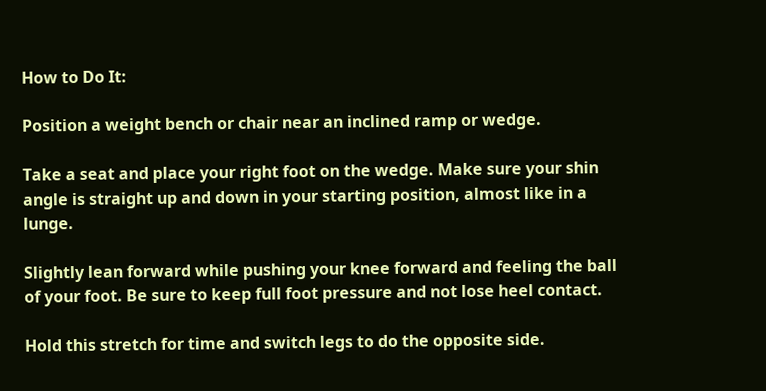How to Do It:

Position a weight bench or chair near an inclined ramp or wedge.

Take a seat and place your right foot on the wedge. Make sure your shin angle is straight up and down in your starting position, almost like in a lunge.

Slightly lean forward while pushing your knee forward and feeling the ball of your foot. Be sure to keep full foot pressure and not lose heel contact.

Hold this stretch for time and switch legs to do the opposite side.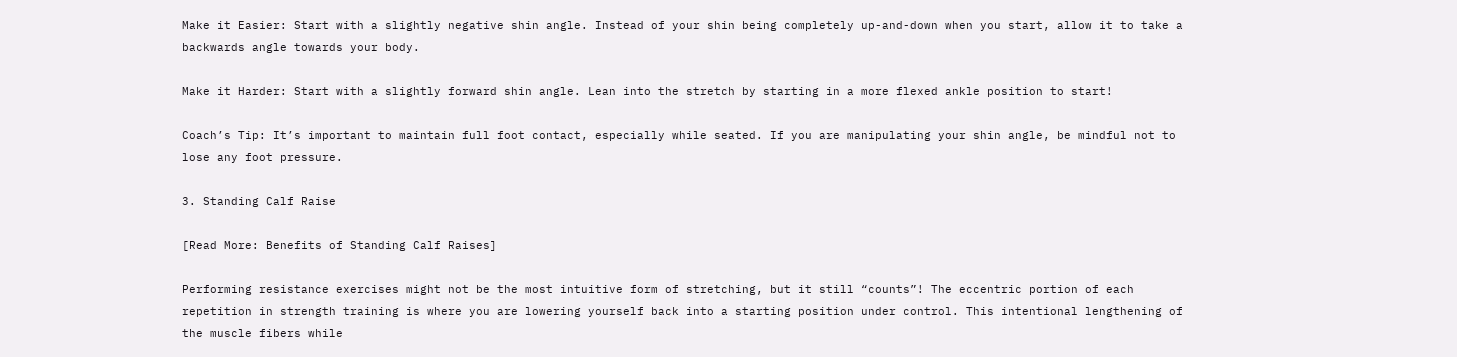Make it Easier: Start with a slightly negative shin angle. Instead of your shin being completely up-and-down when you start, allow it to take a backwards angle towards your body.

Make it Harder: Start with a slightly forward shin angle. Lean into the stretch by starting in a more flexed ankle position to start!

Coach’s Tip: It’s important to maintain full foot contact, especially while seated. If you are manipulating your shin angle, be mindful not to lose any foot pressure.

3. Standing Calf Raise

[Read More: Benefits of Standing Calf Raises]

Performing resistance exercises might not be the most intuitive form of stretching, but it still “counts”! The eccentric portion of each repetition in strength training is where you are lowering yourself back into a starting position under control. This intentional lengthening of the muscle fibers while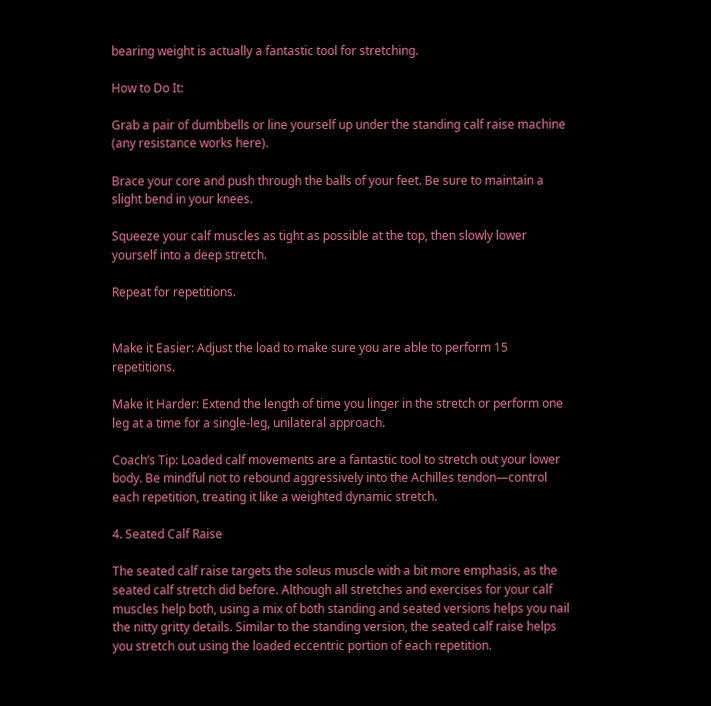bearing weight is actually a fantastic tool for stretching.

How to Do It:

Grab a pair of dumbbells or line yourself up under the standing calf raise machine (any resistance works here).

Brace your core and push through the balls of your feet. Be sure to maintain a slight bend in your knees.

Squeeze your calf muscles as tight as possible at the top, then slowly lower yourself into a deep stretch.

Repeat for repetitions.


Make it Easier: Adjust the load to make sure you are able to perform 15 repetitions.

Make it Harder: Extend the length of time you linger in the stretch or perform one leg at a time for a single-leg, unilateral approach.

Coach’s Tip: Loaded calf movements are a fantastic tool to stretch out your lower body. Be mindful not to rebound aggressively into the Achilles tendon—control each repetition, treating it like a weighted dynamic stretch.

4. Seated Calf Raise

The seated calf raise targets the soleus muscle with a bit more emphasis, as the seated calf stretch did before. Although all stretches and exercises for your calf muscles help both, using a mix of both standing and seated versions helps you nail the nitty gritty details. Similar to the standing version, the seated calf raise helps you stretch out using the loaded eccentric portion of each repetition.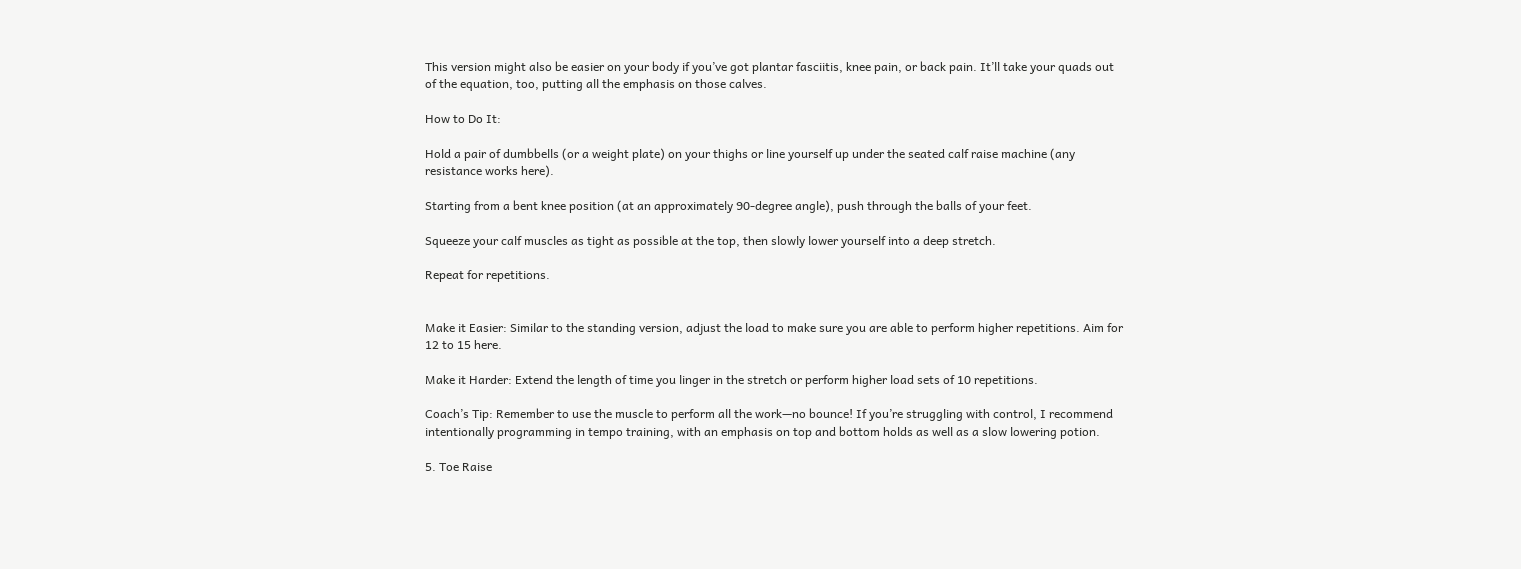This version might also be easier on your body if you’ve got plantar fasciitis, knee pain, or back pain. It’ll take your quads out of the equation, too, putting all the emphasis on those calves.

How to Do It:

Hold a pair of dumbbells (or a weight plate) on your thighs or line yourself up under the seated calf raise machine (any resistance works here).

Starting from a bent knee position (at an approximately 90-degree angle), push through the balls of your feet.

Squeeze your calf muscles as tight as possible at the top, then slowly lower yourself into a deep stretch.

Repeat for repetitions.


Make it Easier: Similar to the standing version, adjust the load to make sure you are able to perform higher repetitions. Aim for 12 to 15 here.

Make it Harder: Extend the length of time you linger in the stretch or perform higher load sets of 10 repetitions.

Coach’s Tip: Remember to use the muscle to perform all the work—no bounce! If you’re struggling with control, I recommend intentionally programming in tempo training, with an emphasis on top and bottom holds as well as a slow lowering potion.

5. Toe Raise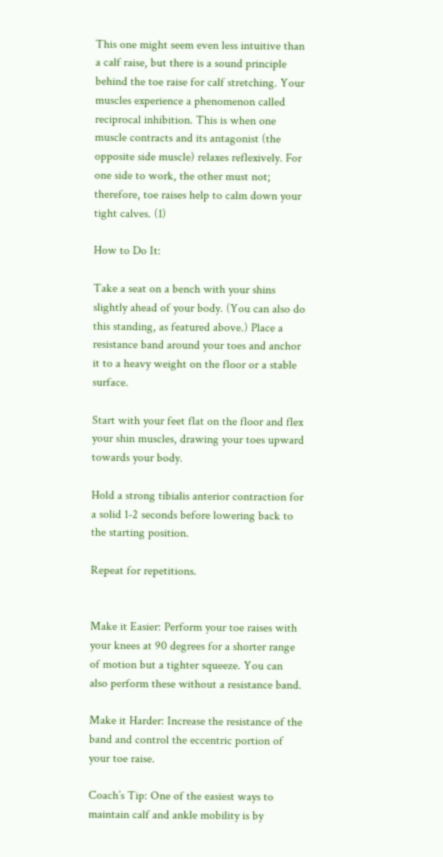This one might seem even less intuitive than a calf raise, but there is a sound principle behind the toe raise for calf stretching. Your muscles experience a phenomenon called reciprocal inhibition. This is when one muscle contracts and its antagonist (the opposite side muscle) relaxes reflexively. For one side to work, the other must not; therefore, toe raises help to calm down your tight calves. (1)

How to Do It:

Take a seat on a bench with your shins slightly ahead of your body. (You can also do this standing, as featured above.) Place a resistance band around your toes and anchor it to a heavy weight on the floor or a stable surface.

Start with your feet flat on the floor and flex your shin muscles, drawing your toes upward towards your body.

Hold a strong tibialis anterior contraction for a solid 1-2 seconds before lowering back to the starting position.

Repeat for repetitions.


Make it Easier: Perform your toe raises with your knees at 90 degrees for a shorter range of motion but a tighter squeeze. You can also perform these without a resistance band.

Make it Harder: Increase the resistance of the band and control the eccentric portion of your toe raise.

Coach’s Tip: One of the easiest ways to maintain calf and ankle mobility is by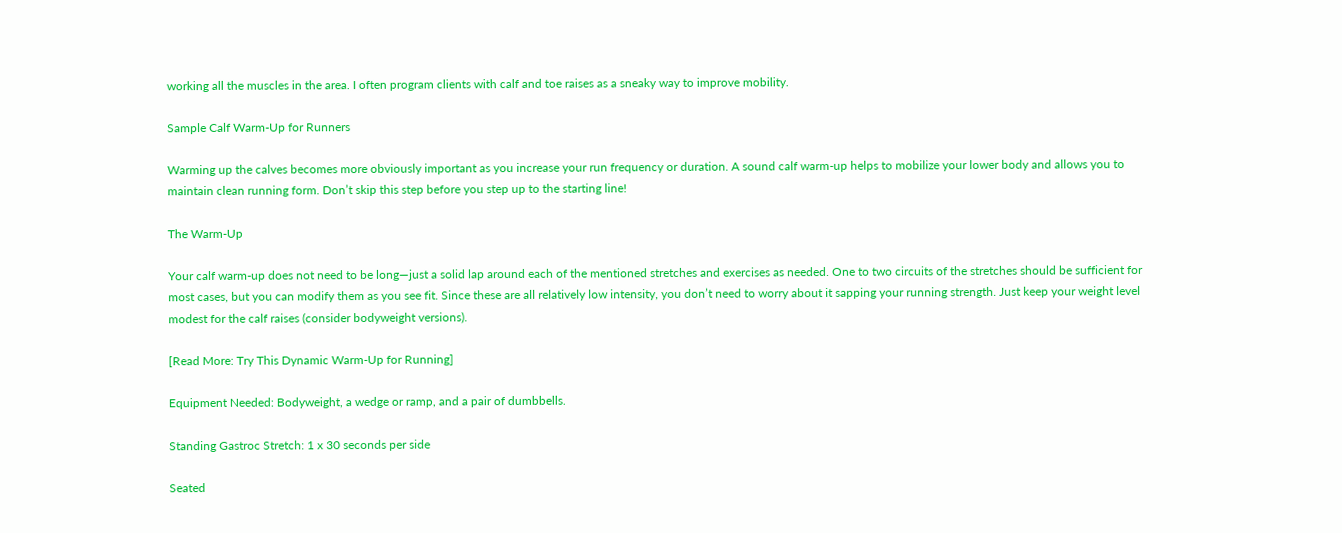working all the muscles in the area. I often program clients with calf and toe raises as a sneaky way to improve mobility.

Sample Calf Warm-Up for Runners

Warming up the calves becomes more obviously important as you increase your run frequency or duration. A sound calf warm-up helps to mobilize your lower body and allows you to maintain clean running form. Don’t skip this step before you step up to the starting line!

The Warm-Up

Your calf warm-up does not need to be long—just a solid lap around each of the mentioned stretches and exercises as needed. One to two circuits of the stretches should be sufficient for most cases, but you can modify them as you see fit. Since these are all relatively low intensity, you don’t need to worry about it sapping your running strength. Just keep your weight level modest for the calf raises (consider bodyweight versions).

[Read More: Try This Dynamic Warm-Up for Running]

Equipment Needed: Bodyweight, a wedge or ramp, and a pair of dumbbells.

Standing Gastroc Stretch: 1 x 30 seconds per side

Seated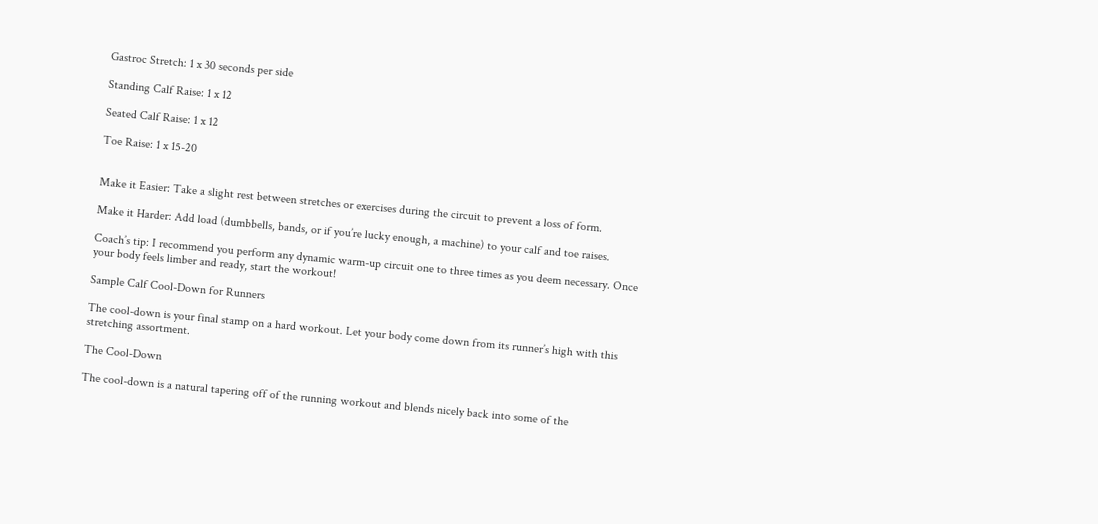Gastroc Stretch: 1 x 30 seconds per side

Standing Calf Raise: 1 x 12

Seated Calf Raise: 1 x 12

Toe Raise: 1 x 15-20


Make it Easier: Take a slight rest between stretches or exercises during the circuit to prevent a loss of form.

Make it Harder: Add load (dumbbells, bands, or if you’re lucky enough, a machine) to your calf and toe raises.

Coach’s tip: I recommend you perform any dynamic warm-up circuit one to three times as you deem necessary. Once your body feels limber and ready, start the workout!

Sample Calf Cool-Down for Runners

The cool-down is your final stamp on a hard workout. Let your body come down from its runner’s high with this stretching assortment.

The Cool-Down

The cool-down is a natural tapering off of the running workout and blends nicely back into some of the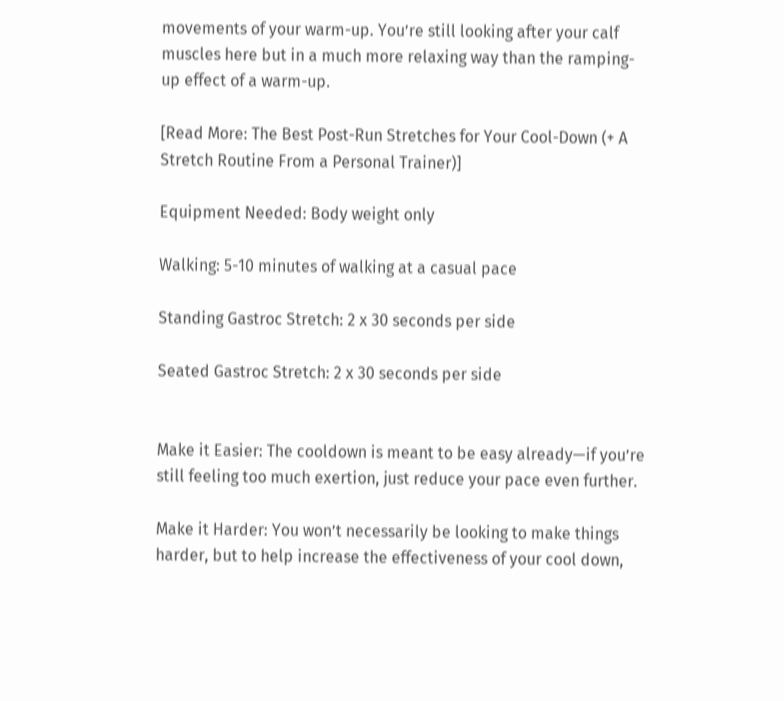movements of your warm-up. You’re still looking after your calf muscles here but in a much more relaxing way than the ramping-up effect of a warm-up.

[Read More: The Best Post-Run Stretches for Your Cool-Down (+ A Stretch Routine From a Personal Trainer)]

Equipment Needed: Body weight only

Walking: 5-10 minutes of walking at a casual pace

Standing Gastroc Stretch: 2 x 30 seconds per side

Seated Gastroc Stretch: 2 x 30 seconds per side


Make it Easier: The cooldown is meant to be easy already—if you’re still feeling too much exertion, just reduce your pace even further.

Make it Harder: You won’t necessarily be looking to make things harder, but to help increase the effectiveness of your cool down,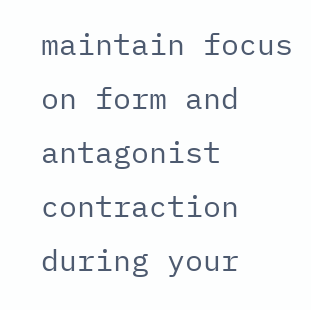maintain focus on form and antagonist contraction during your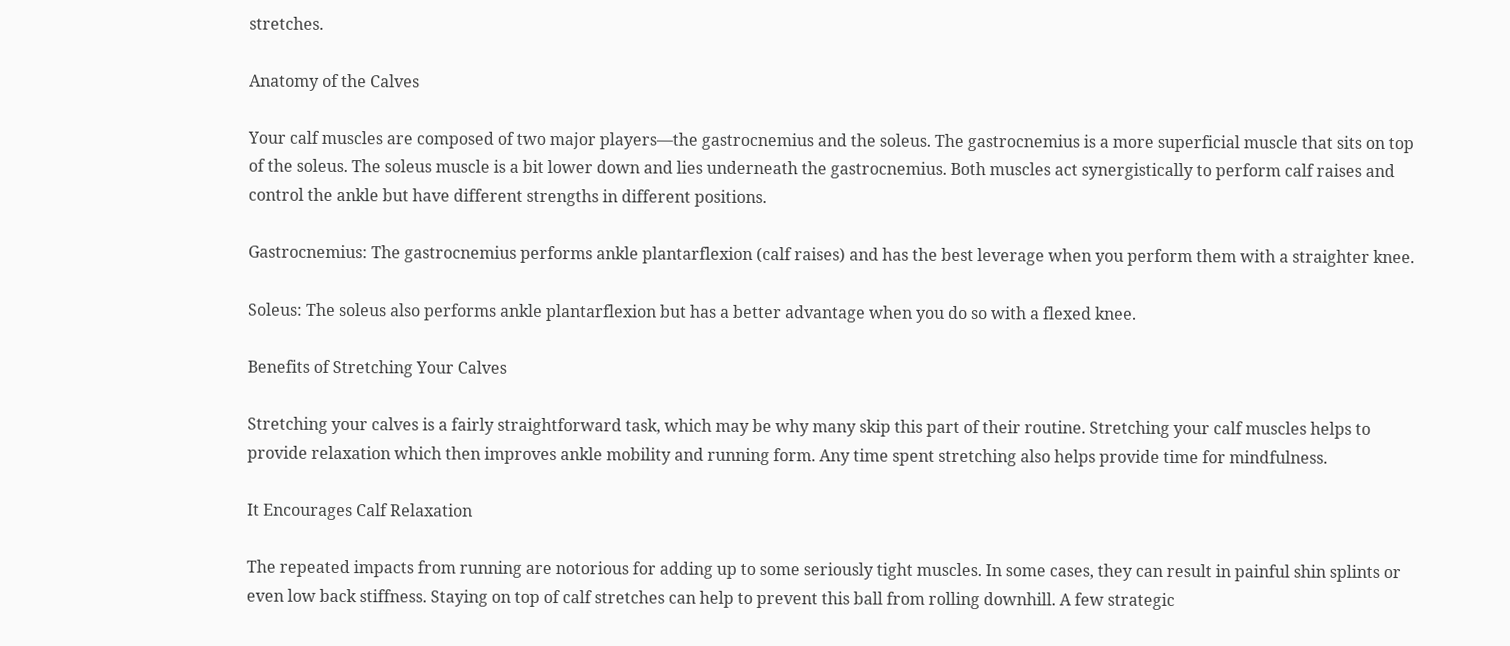stretches.

Anatomy of the Calves

Your calf muscles are composed of two major players—the gastrocnemius and the soleus. The gastrocnemius is a more superficial muscle that sits on top of the soleus. The soleus muscle is a bit lower down and lies underneath the gastrocnemius. Both muscles act synergistically to perform calf raises and control the ankle but have different strengths in different positions.

Gastrocnemius: The gastrocnemius performs ankle plantarflexion (calf raises) and has the best leverage when you perform them with a straighter knee.

Soleus: The soleus also performs ankle plantarflexion but has a better advantage when you do so with a flexed knee.

Benefits of Stretching Your Calves

Stretching your calves is a fairly straightforward task, which may be why many skip this part of their routine. Stretching your calf muscles helps to provide relaxation which then improves ankle mobility and running form. Any time spent stretching also helps provide time for mindfulness.

It Encourages Calf Relaxation

The repeated impacts from running are notorious for adding up to some seriously tight muscles. In some cases, they can result in painful shin splints or even low back stiffness. Staying on top of calf stretches can help to prevent this ball from rolling downhill. A few strategic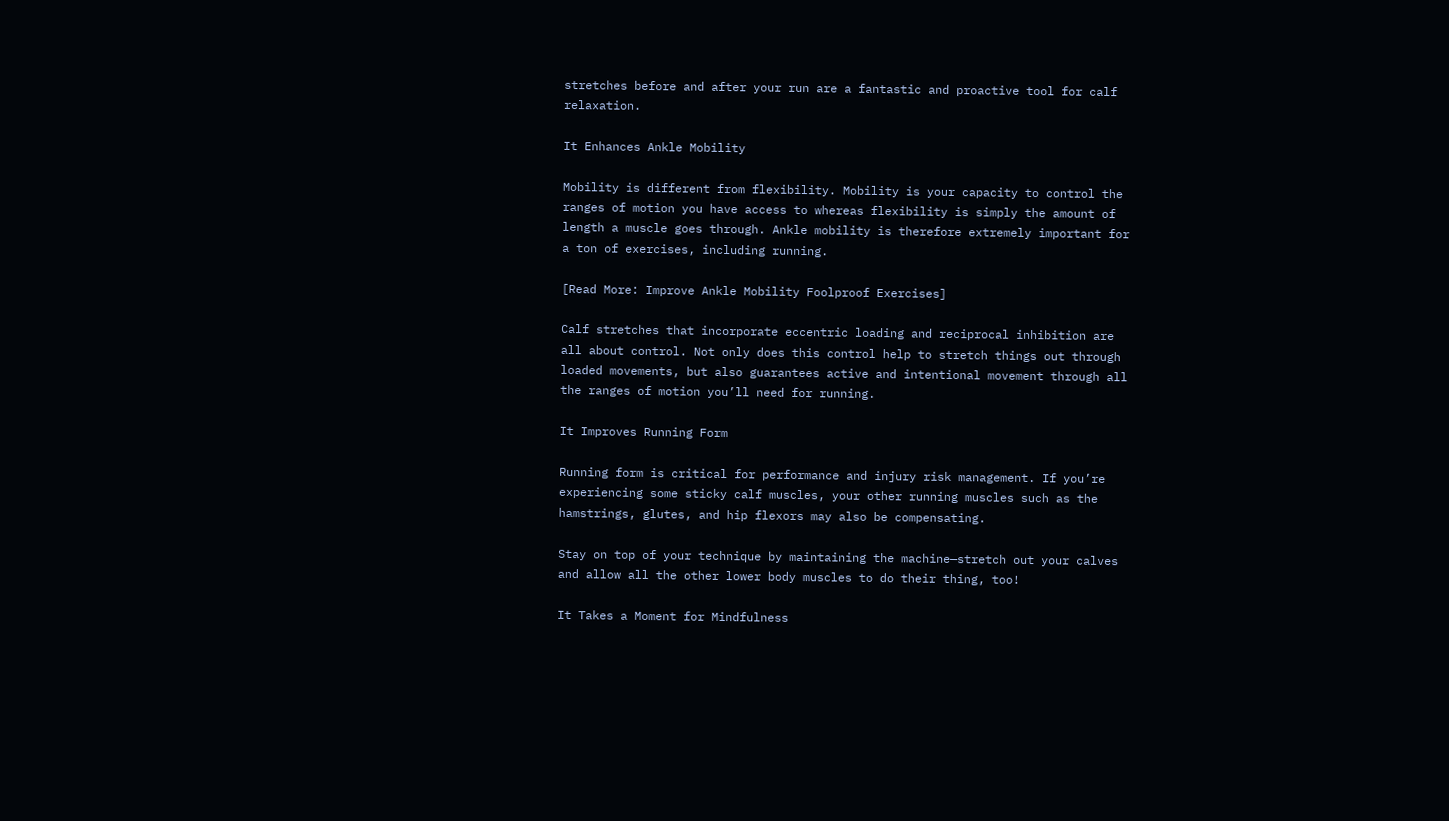stretches before and after your run are a fantastic and proactive tool for calf relaxation.

It Enhances Ankle Mobility

Mobility is different from flexibility. Mobility is your capacity to control the ranges of motion you have access to whereas flexibility is simply the amount of length a muscle goes through. Ankle mobility is therefore extremely important for a ton of exercises, including running.

[Read More: Improve Ankle Mobility Foolproof Exercises]

Calf stretches that incorporate eccentric loading and reciprocal inhibition are all about control. Not only does this control help to stretch things out through loaded movements, but also guarantees active and intentional movement through all the ranges of motion you’ll need for running.

It Improves Running Form

Running form is critical for performance and injury risk management. If you’re experiencing some sticky calf muscles, your other running muscles such as the hamstrings, glutes, and hip flexors may also be compensating.

Stay on top of your technique by maintaining the machine—stretch out your calves and allow all the other lower body muscles to do their thing, too!

It Takes a Moment for Mindfulness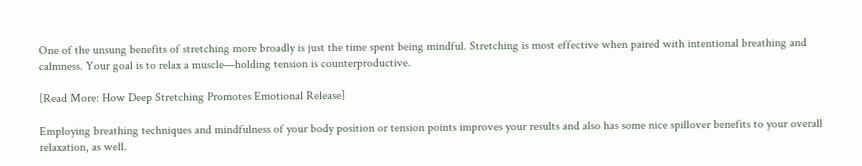One of the unsung benefits of stretching more broadly is just the time spent being mindful. Stretching is most effective when paired with intentional breathing and calmness. Your goal is to relax a muscle—holding tension is counterproductive.

[Read More: How Deep Stretching Promotes Emotional Release]

Employing breathing techniques and mindfulness of your body position or tension points improves your results and also has some nice spillover benefits to your overall relaxation, as well.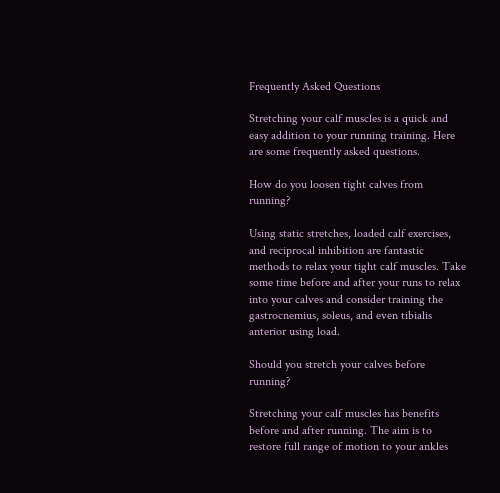Frequently Asked Questions

Stretching your calf muscles is a quick and easy addition to your running training. Here are some frequently asked questions.

How do you loosen tight calves from running?

Using static stretches, loaded calf exercises, and reciprocal inhibition are fantastic methods to relax your tight calf muscles. Take some time before and after your runs to relax into your calves and consider training the gastrocnemius, soleus, and even tibialis anterior using load.

Should you stretch your calves before running?

Stretching your calf muscles has benefits before and after running. The aim is to restore full range of motion to your ankles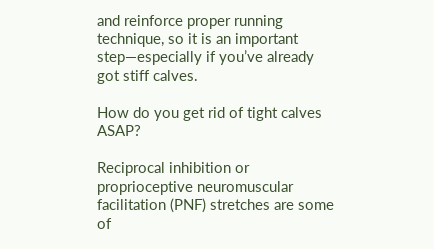and reinforce proper running technique, so it is an important step—especially if you’ve already got stiff calves.

How do you get rid of tight calves ASAP?

Reciprocal inhibition or proprioceptive neuromuscular facilitation (PNF) stretches are some of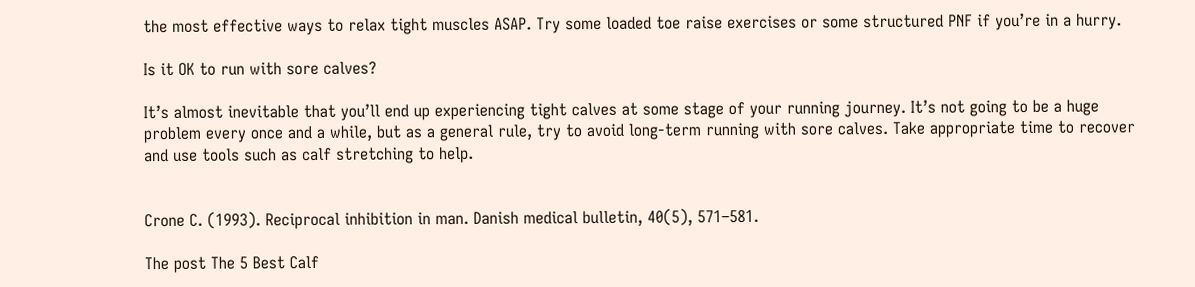the most effective ways to relax tight muscles ASAP. Try some loaded toe raise exercises or some structured PNF if you’re in a hurry.

Is it OK to run with sore calves?

It’s almost inevitable that you’ll end up experiencing tight calves at some stage of your running journey. It’s not going to be a huge problem every once and a while, but as a general rule, try to avoid long-term running with sore calves. Take appropriate time to recover and use tools such as calf stretching to help.


Crone C. (1993). Reciprocal inhibition in man. Danish medical bulletin, 40(5), 571–581.

The post The 5 Best Calf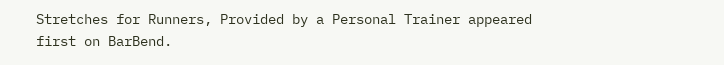Stretches for Runners, Provided by a Personal Trainer appeared first on BarBend.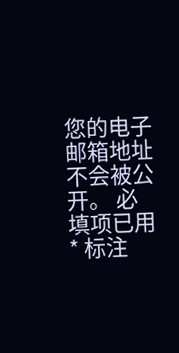您的电子邮箱地址不会被公开。 必填项已用 * 标注